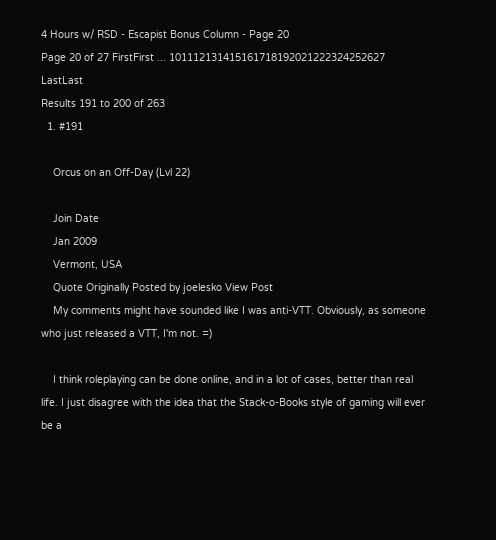4 Hours w/ RSD - Escapist Bonus Column - Page 20
Page 20 of 27 FirstFirst ... 101112131415161718192021222324252627 LastLast
Results 191 to 200 of 263
  1. #191

    Orcus on an Off-Day (Lvl 22)

    Join Date
    Jan 2009
    Vermont, USA
    Quote Originally Posted by joelesko View Post
    My comments might have sounded like I was anti-VTT. Obviously, as someone who just released a VTT, I'm not. =)

    I think roleplaying can be done online, and in a lot of cases, better than real life. I just disagree with the idea that the Stack-o-Books style of gaming will ever be a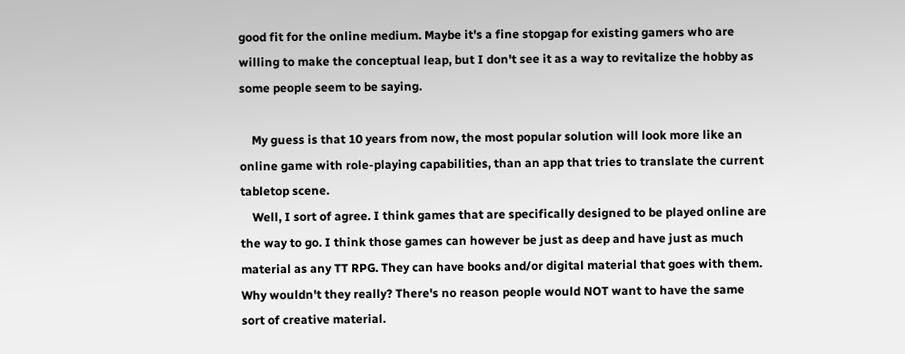good fit for the online medium. Maybe it's a fine stopgap for existing gamers who are willing to make the conceptual leap, but I don't see it as a way to revitalize the hobby as some people seem to be saying.

    My guess is that 10 years from now, the most popular solution will look more like an online game with role-playing capabilities, than an app that tries to translate the current tabletop scene.
    Well, I sort of agree. I think games that are specifically designed to be played online are the way to go. I think those games can however be just as deep and have just as much material as any TT RPG. They can have books and/or digital material that goes with them. Why wouldn't they really? There's no reason people would NOT want to have the same sort of creative material.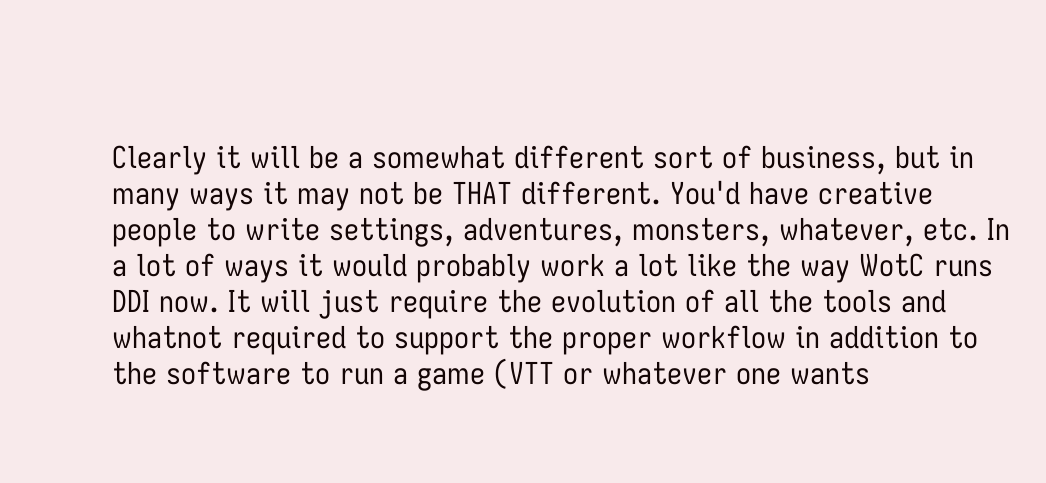Clearly it will be a somewhat different sort of business, but in many ways it may not be THAT different. You'd have creative people to write settings, adventures, monsters, whatever, etc. In a lot of ways it would probably work a lot like the way WotC runs DDI now. It will just require the evolution of all the tools and whatnot required to support the proper workflow in addition to the software to run a game (VTT or whatever one wants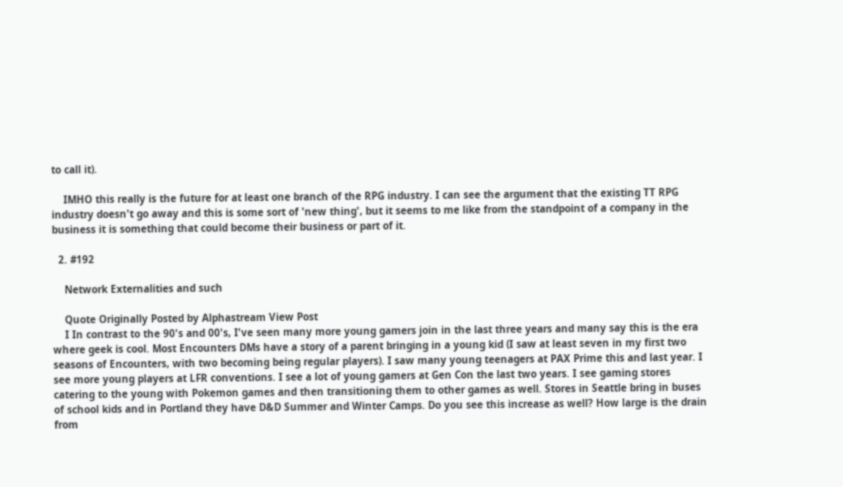to call it).

    IMHO this really is the future for at least one branch of the RPG industry. I can see the argument that the existing TT RPG industry doesn't go away and this is some sort of 'new thing', but it seems to me like from the standpoint of a company in the business it is something that could become their business or part of it.

  2. #192

    Network Externalities and such

    Quote Originally Posted by Alphastream View Post
    I In contrast to the 90's and 00's, I've seen many more young gamers join in the last three years and many say this is the era where geek is cool. Most Encounters DMs have a story of a parent bringing in a young kid (I saw at least seven in my first two seasons of Encounters, with two becoming being regular players). I saw many young teenagers at PAX Prime this and last year. I see more young players at LFR conventions. I see a lot of young gamers at Gen Con the last two years. I see gaming stores catering to the young with Pokemon games and then transitioning them to other games as well. Stores in Seattle bring in buses of school kids and in Portland they have D&D Summer and Winter Camps. Do you see this increase as well? How large is the drain from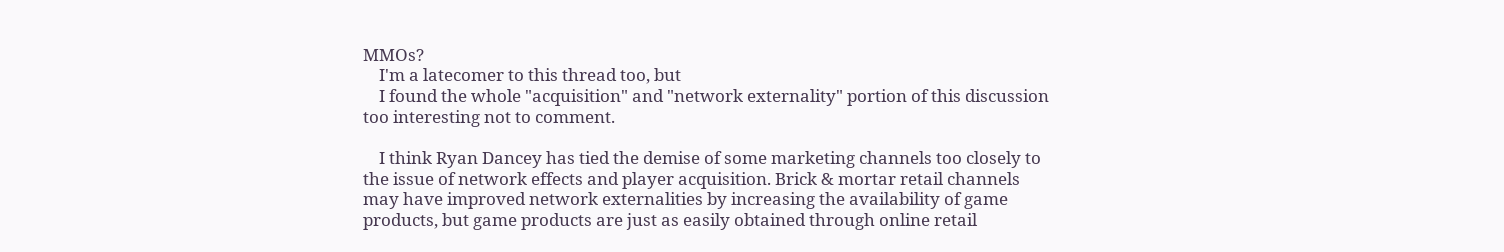MMOs?
    I'm a latecomer to this thread too, but
    I found the whole "acquisition" and "network externality" portion of this discussion too interesting not to comment.

    I think Ryan Dancey has tied the demise of some marketing channels too closely to the issue of network effects and player acquisition. Brick & mortar retail channels may have improved network externalities by increasing the availability of game products, but game products are just as easily obtained through online retail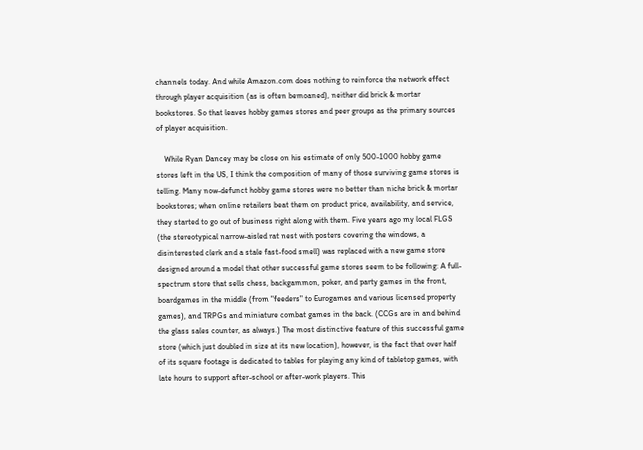channels today. And while Amazon.com does nothing to reinforce the network effect through player acquisition (as is often bemoaned), neither did brick & mortar bookstores. So that leaves hobby games stores and peer groups as the primary sources of player acquisition.

    While Ryan Dancey may be close on his estimate of only 500-1000 hobby game stores left in the US, I think the composition of many of those surviving game stores is telling. Many now-defunct hobby game stores were no better than niche brick & mortar bookstores; when online retailers beat them on product price, availability, and service, they started to go out of business right along with them. Five years ago my local FLGS (the stereotypical narrow-aisled rat nest with posters covering the windows, a disinterested clerk and a stale fast-food smell) was replaced with a new game store designed around a model that other successful game stores seem to be following: A full-spectrum store that sells chess, backgammon, poker, and party games in the front, boardgames in the middle (from "feeders" to Eurogames and various licensed property games), and TRPGs and miniature combat games in the back. (CCGs are in and behind the glass sales counter, as always.) The most distinctive feature of this successful game store (which just doubled in size at its new location), however, is the fact that over half of its square footage is dedicated to tables for playing any kind of tabletop games, with late hours to support after-school or after-work players. This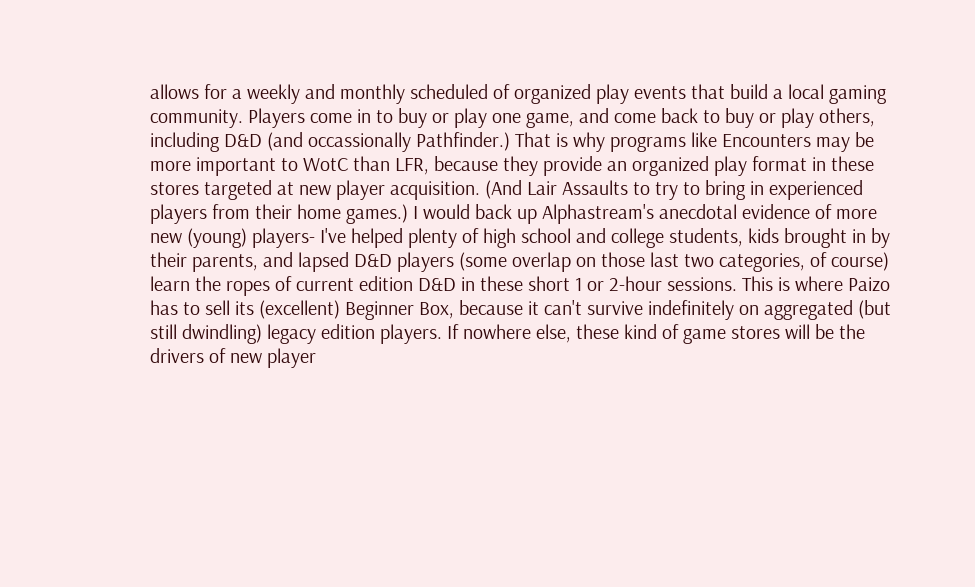allows for a weekly and monthly scheduled of organized play events that build a local gaming community. Players come in to buy or play one game, and come back to buy or play others, including D&D (and occassionally Pathfinder.) That is why programs like Encounters may be more important to WotC than LFR, because they provide an organized play format in these stores targeted at new player acquisition. (And Lair Assaults to try to bring in experienced players from their home games.) I would back up Alphastream's anecdotal evidence of more new (young) players- I've helped plenty of high school and college students, kids brought in by their parents, and lapsed D&D players (some overlap on those last two categories, of course) learn the ropes of current edition D&D in these short 1 or 2-hour sessions. This is where Paizo has to sell its (excellent) Beginner Box, because it can't survive indefinitely on aggregated (but still dwindling) legacy edition players. If nowhere else, these kind of game stores will be the drivers of new player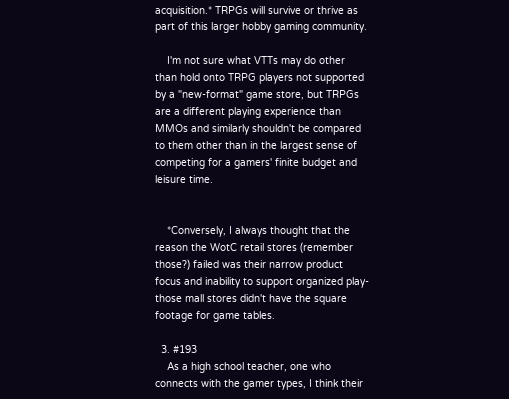acquisition.* TRPGs will survive or thrive as part of this larger hobby gaming community.

    I'm not sure what VTTs may do other than hold onto TRPG players not supported by a "new-format" game store, but TRPGs are a different playing experience than MMOs and similarly shouldn't be compared to them other than in the largest sense of competing for a gamers' finite budget and leisure time.


    *Conversely, I always thought that the reason the WotC retail stores (remember those?) failed was their narrow product focus and inability to support organized play- those mall stores didn't have the square footage for game tables.

  3. #193
    As a high school teacher, one who connects with the gamer types, I think their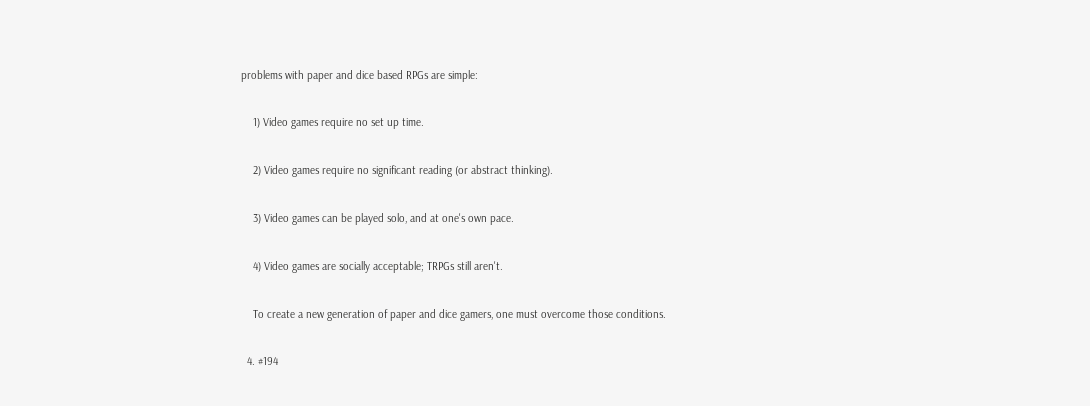problems with paper and dice based RPGs are simple:

    1) Video games require no set up time.

    2) Video games require no significant reading (or abstract thinking).

    3) Video games can be played solo, and at one's own pace.

    4) Video games are socially acceptable; TRPGs still aren't.

    To create a new generation of paper and dice gamers, one must overcome those conditions.

  4. #194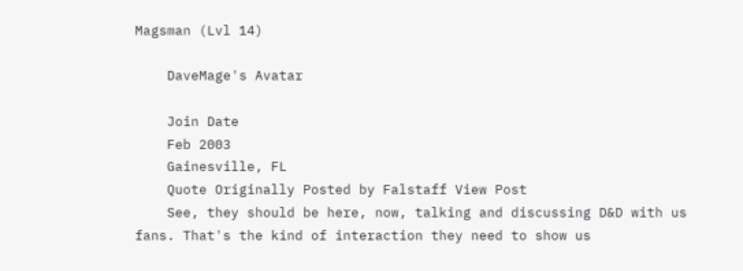Magsman (Lvl 14)

    DaveMage's Avatar

    Join Date
    Feb 2003
    Gainesville, FL
    Quote Originally Posted by Falstaff View Post
    See, they should be here, now, talking and discussing D&D with us fans. That's the kind of interaction they need to show us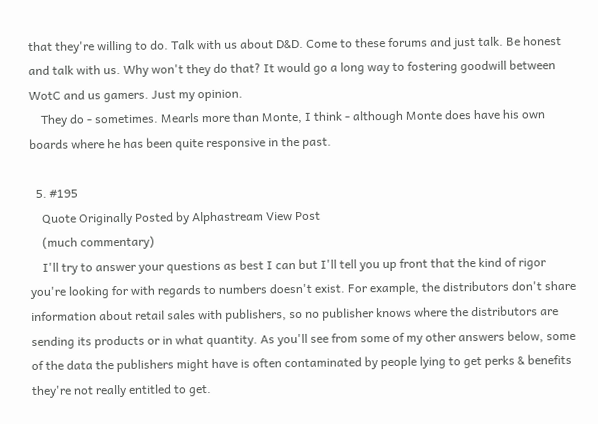that they're willing to do. Talk with us about D&D. Come to these forums and just talk. Be honest and talk with us. Why won't they do that? It would go a long way to fostering goodwill between WotC and us gamers. Just my opinion.
    They do - sometimes. Mearls more than Monte, I think - although Monte does have his own boards where he has been quite responsive in the past.

  5. #195
    Quote Originally Posted by Alphastream View Post
    (much commentary)
    I'll try to answer your questions as best I can but I'll tell you up front that the kind of rigor you're looking for with regards to numbers doesn't exist. For example, the distributors don't share information about retail sales with publishers, so no publisher knows where the distributors are sending its products or in what quantity. As you'll see from some of my other answers below, some of the data the publishers might have is often contaminated by people lying to get perks & benefits they're not really entitled to get.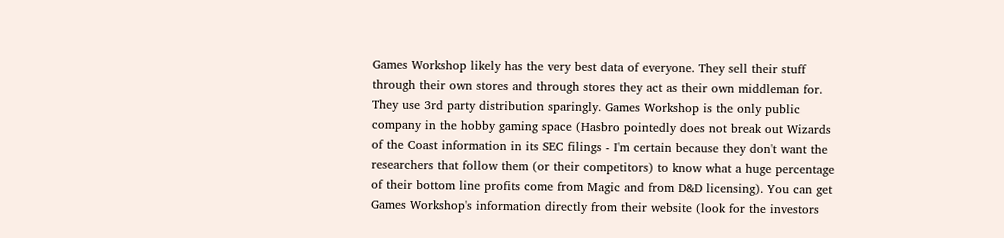Games Workshop likely has the very best data of everyone. They sell their stuff through their own stores and through stores they act as their own middleman for. They use 3rd party distribution sparingly. Games Workshop is the only public company in the hobby gaming space (Hasbro pointedly does not break out Wizards of the Coast information in its SEC filings - I'm certain because they don't want the researchers that follow them (or their competitors) to know what a huge percentage of their bottom line profits come from Magic and from D&D licensing). You can get Games Workshop's information directly from their website (look for the investors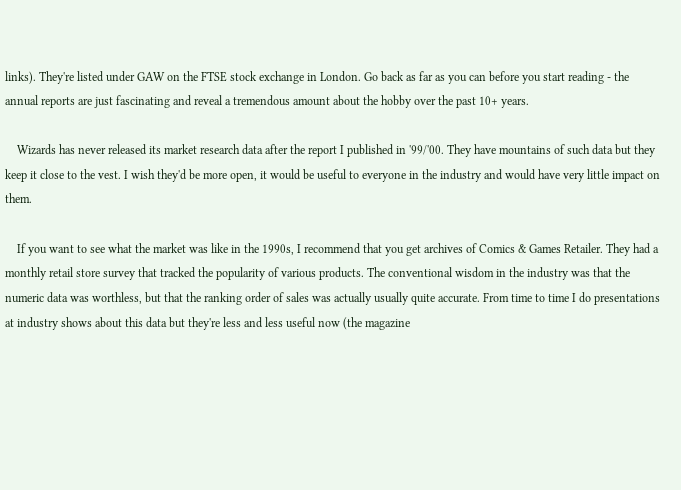links). They're listed under GAW on the FTSE stock exchange in London. Go back as far as you can before you start reading - the annual reports are just fascinating and reveal a tremendous amount about the hobby over the past 10+ years.

    Wizards has never released its market research data after the report I published in '99/'00. They have mountains of such data but they keep it close to the vest. I wish they'd be more open, it would be useful to everyone in the industry and would have very little impact on them.

    If you want to see what the market was like in the 1990s, I recommend that you get archives of Comics & Games Retailer. They had a monthly retail store survey that tracked the popularity of various products. The conventional wisdom in the industry was that the numeric data was worthless, but that the ranking order of sales was actually usually quite accurate. From time to time I do presentations at industry shows about this data but they're less and less useful now (the magazine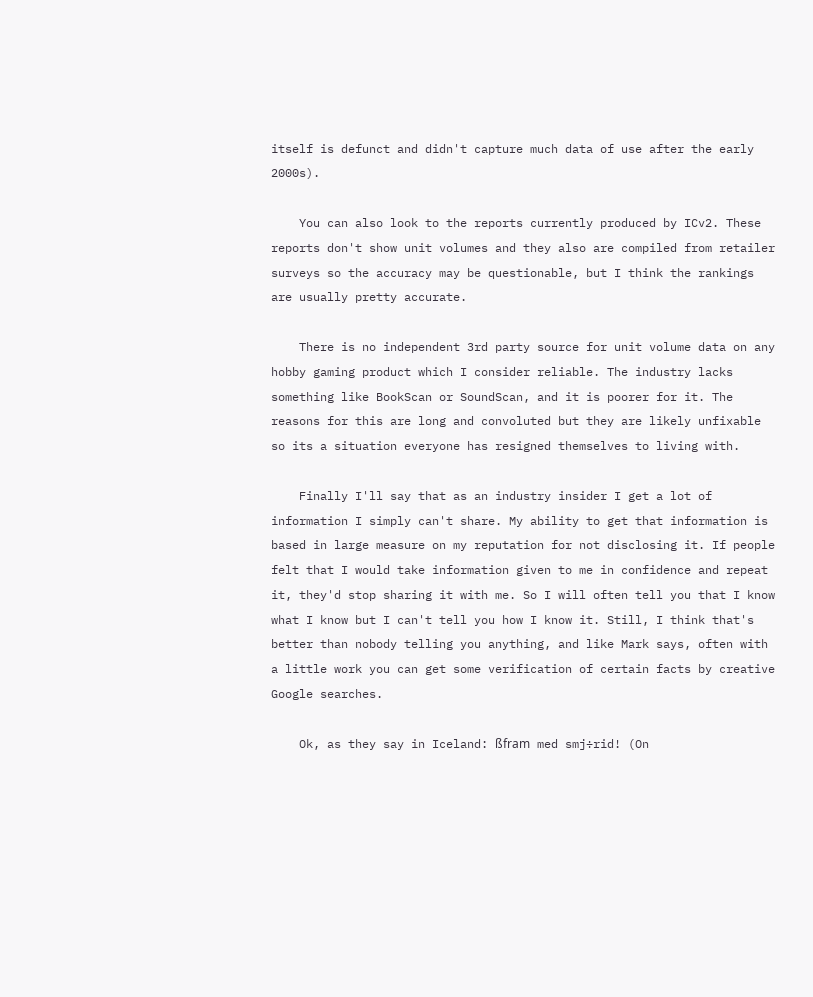itself is defunct and didn't capture much data of use after the early 2000s).

    You can also look to the reports currently produced by ICv2. These reports don't show unit volumes and they also are compiled from retailer surveys so the accuracy may be questionable, but I think the rankings are usually pretty accurate.

    There is no independent 3rd party source for unit volume data on any hobby gaming product which I consider reliable. The industry lacks something like BookScan or SoundScan, and it is poorer for it. The reasons for this are long and convoluted but they are likely unfixable so its a situation everyone has resigned themselves to living with.

    Finally I'll say that as an industry insider I get a lot of information I simply can't share. My ability to get that information is based in large measure on my reputation for not disclosing it. If people felt that I would take information given to me in confidence and repeat it, they'd stop sharing it with me. So I will often tell you that I know what I know but I can't tell you how I know it. Still, I think that's better than nobody telling you anything, and like Mark says, often with a little work you can get some verification of certain facts by creative Google searches.

    Ok, as they say in Iceland: ßfram med smj÷rid! (On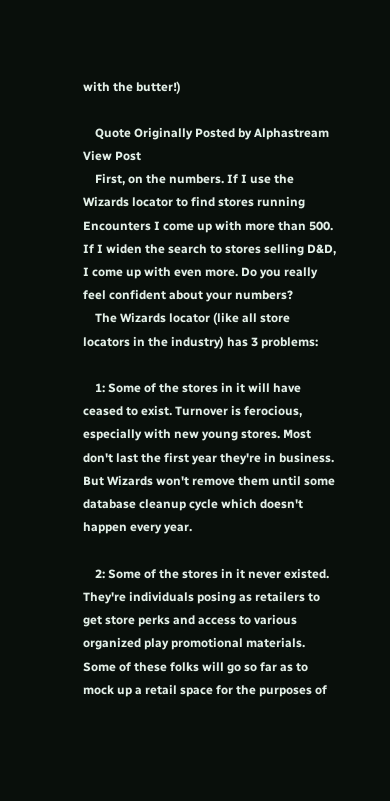with the butter!)

    Quote Originally Posted by Alphastream View Post
    First, on the numbers. If I use the Wizards locator to find stores running Encounters I come up with more than 500. If I widen the search to stores selling D&D, I come up with even more. Do you really feel confident about your numbers?
    The Wizards locator (like all store locators in the industry) has 3 problems:

    1: Some of the stores in it will have ceased to exist. Turnover is ferocious, especially with new young stores. Most don't last the first year they're in business. But Wizards won't remove them until some database cleanup cycle which doesn't happen every year.

    2: Some of the stores in it never existed. They're individuals posing as retailers to get store perks and access to various organized play promotional materials. Some of these folks will go so far as to mock up a retail space for the purposes of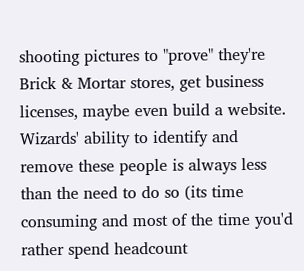shooting pictures to "prove" they're Brick & Mortar stores, get business licenses, maybe even build a website. Wizards' ability to identify and remove these people is always less than the need to do so (its time consuming and most of the time you'd rather spend headcount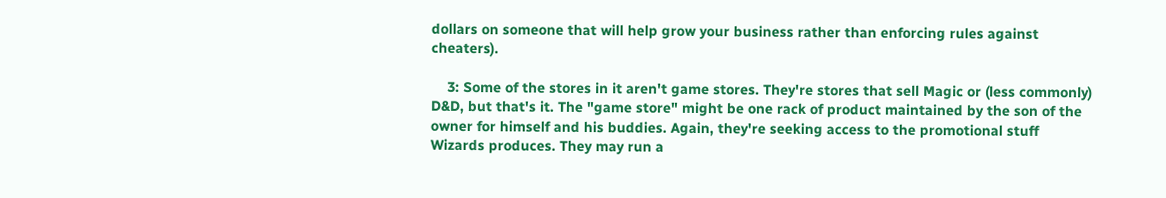dollars on someone that will help grow your business rather than enforcing rules against cheaters).

    3: Some of the stores in it aren't game stores. They're stores that sell Magic or (less commonly) D&D, but that's it. The "game store" might be one rack of product maintained by the son of the owner for himself and his buddies. Again, they're seeking access to the promotional stuff Wizards produces. They may run a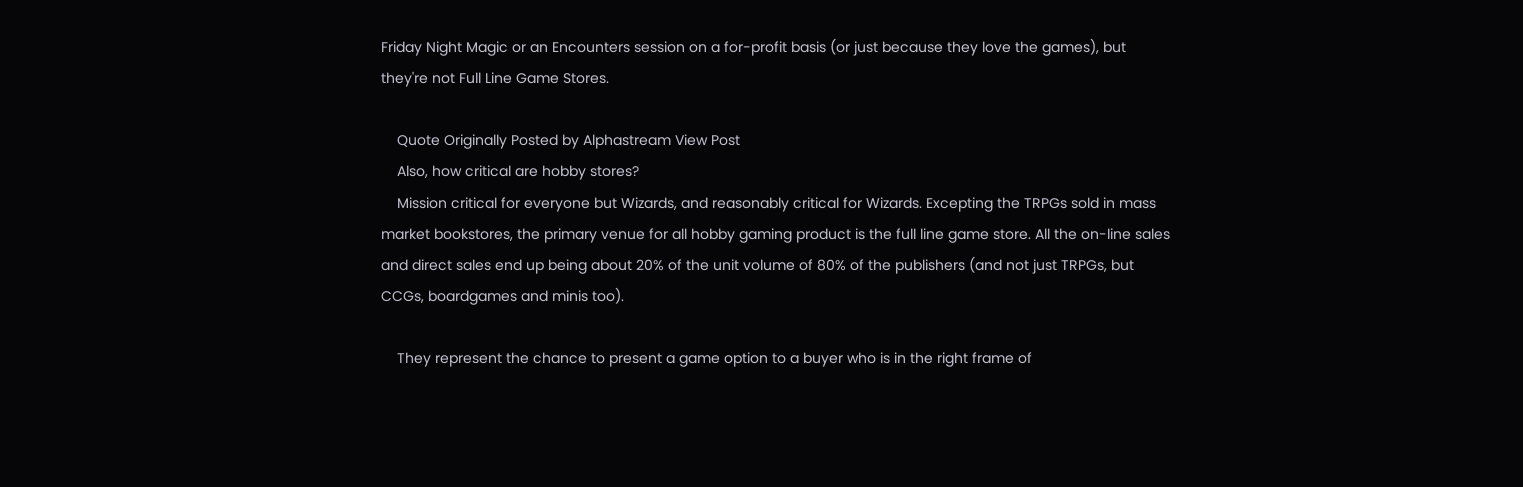Friday Night Magic or an Encounters session on a for-profit basis (or just because they love the games), but they're not Full Line Game Stores.

    Quote Originally Posted by Alphastream View Post
    Also, how critical are hobby stores?
    Mission critical for everyone but Wizards, and reasonably critical for Wizards. Excepting the TRPGs sold in mass market bookstores, the primary venue for all hobby gaming product is the full line game store. All the on-line sales and direct sales end up being about 20% of the unit volume of 80% of the publishers (and not just TRPGs, but CCGs, boardgames and minis too).

    They represent the chance to present a game option to a buyer who is in the right frame of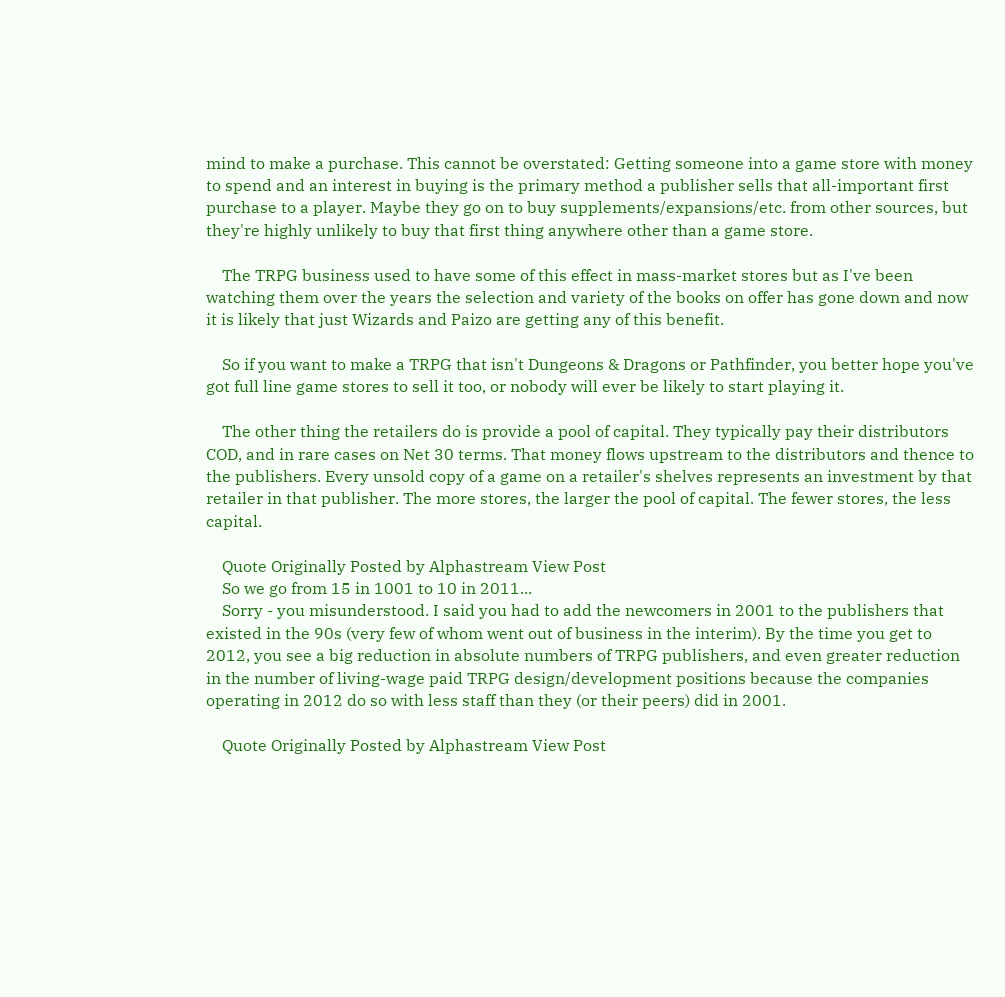mind to make a purchase. This cannot be overstated: Getting someone into a game store with money to spend and an interest in buying is the primary method a publisher sells that all-important first purchase to a player. Maybe they go on to buy supplements/expansions/etc. from other sources, but they're highly unlikely to buy that first thing anywhere other than a game store.

    The TRPG business used to have some of this effect in mass-market stores but as I've been watching them over the years the selection and variety of the books on offer has gone down and now it is likely that just Wizards and Paizo are getting any of this benefit.

    So if you want to make a TRPG that isn't Dungeons & Dragons or Pathfinder, you better hope you've got full line game stores to sell it too, or nobody will ever be likely to start playing it.

    The other thing the retailers do is provide a pool of capital. They typically pay their distributors COD, and in rare cases on Net 30 terms. That money flows upstream to the distributors and thence to the publishers. Every unsold copy of a game on a retailer's shelves represents an investment by that retailer in that publisher. The more stores, the larger the pool of capital. The fewer stores, the less capital.

    Quote Originally Posted by Alphastream View Post
    So we go from 15 in 1001 to 10 in 2011...
    Sorry - you misunderstood. I said you had to add the newcomers in 2001 to the publishers that existed in the 90s (very few of whom went out of business in the interim). By the time you get to 2012, you see a big reduction in absolute numbers of TRPG publishers, and even greater reduction in the number of living-wage paid TRPG design/development positions because the companies operating in 2012 do so with less staff than they (or their peers) did in 2001.

    Quote Originally Posted by Alphastream View Post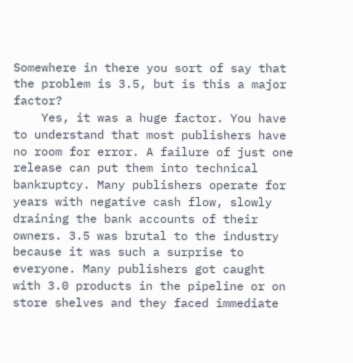Somewhere in there you sort of say that the problem is 3.5, but is this a major factor?
    Yes, it was a huge factor. You have to understand that most publishers have no room for error. A failure of just one release can put them into technical bankruptcy. Many publishers operate for years with negative cash flow, slowly draining the bank accounts of their owners. 3.5 was brutal to the industry because it was such a surprise to everyone. Many publishers got caught with 3.0 products in the pipeline or on store shelves and they faced immediate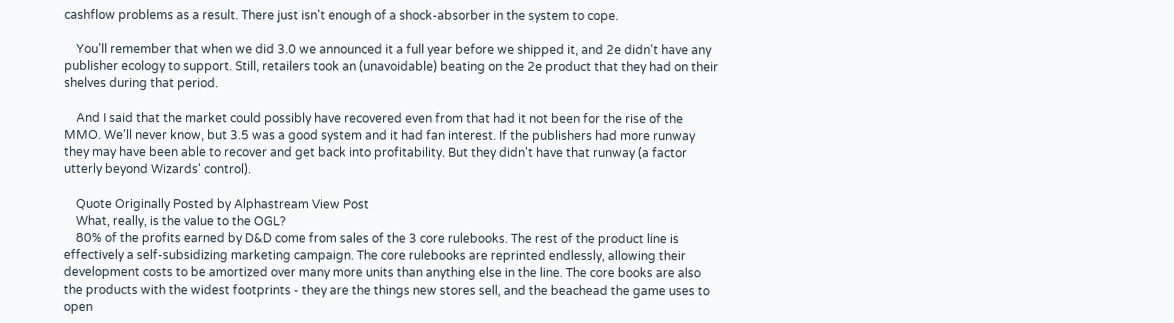cashflow problems as a result. There just isn't enough of a shock-absorber in the system to cope.

    You'll remember that when we did 3.0 we announced it a full year before we shipped it, and 2e didn't have any publisher ecology to support. Still, retailers took an (unavoidable) beating on the 2e product that they had on their shelves during that period.

    And I said that the market could possibly have recovered even from that had it not been for the rise of the MMO. We'll never know, but 3.5 was a good system and it had fan interest. If the publishers had more runway they may have been able to recover and get back into profitability. But they didn't have that runway (a factor utterly beyond Wizards' control).

    Quote Originally Posted by Alphastream View Post
    What, really, is the value to the OGL?
    80% of the profits earned by D&D come from sales of the 3 core rulebooks. The rest of the product line is effectively a self-subsidizing marketing campaign. The core rulebooks are reprinted endlessly, allowing their development costs to be amortized over many more units than anything else in the line. The core books are also the products with the widest footprints - they are the things new stores sell, and the beachead the game uses to open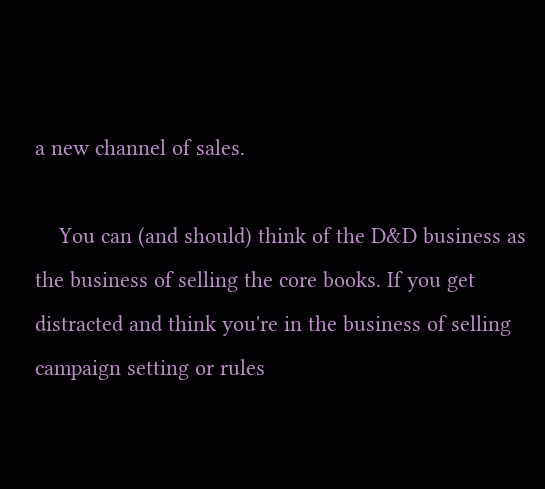a new channel of sales.

    You can (and should) think of the D&D business as the business of selling the core books. If you get distracted and think you're in the business of selling campaign setting or rules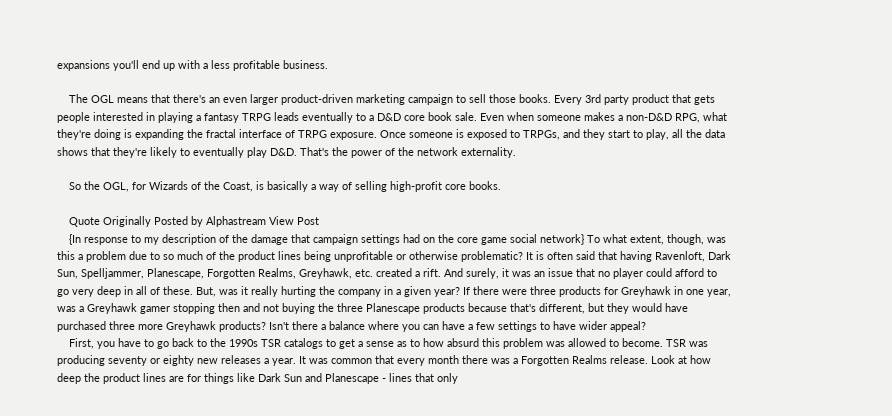expansions you'll end up with a less profitable business.

    The OGL means that there's an even larger product-driven marketing campaign to sell those books. Every 3rd party product that gets people interested in playing a fantasy TRPG leads eventually to a D&D core book sale. Even when someone makes a non-D&D RPG, what they're doing is expanding the fractal interface of TRPG exposure. Once someone is exposed to TRPGs, and they start to play, all the data shows that they're likely to eventually play D&D. That's the power of the network externality.

    So the OGL, for Wizards of the Coast, is basically a way of selling high-profit core books.

    Quote Originally Posted by Alphastream View Post
    {In response to my description of the damage that campaign settings had on the core game social network} To what extent, though, was this a problem due to so much of the product lines being unprofitable or otherwise problematic? It is often said that having Ravenloft, Dark Sun, Spelljammer, Planescape, Forgotten Realms, Greyhawk, etc. created a rift. And surely, it was an issue that no player could afford to go very deep in all of these. But, was it really hurting the company in a given year? If there were three products for Greyhawk in one year, was a Greyhawk gamer stopping then and not buying the three Planescape products because that's different, but they would have purchased three more Greyhawk products? Isn't there a balance where you can have a few settings to have wider appeal?
    First, you have to go back to the 1990s TSR catalogs to get a sense as to how absurd this problem was allowed to become. TSR was producing seventy or eighty new releases a year. It was common that every month there was a Forgotten Realms release. Look at how deep the product lines are for things like Dark Sun and Planescape - lines that only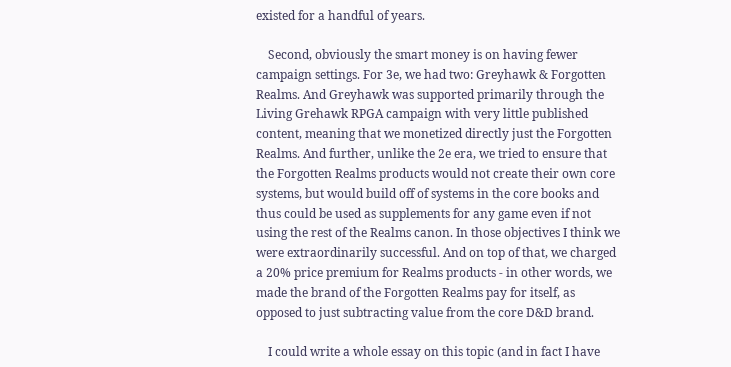existed for a handful of years.

    Second, obviously the smart money is on having fewer campaign settings. For 3e, we had two: Greyhawk & Forgotten Realms. And Greyhawk was supported primarily through the Living Grehawk RPGA campaign with very little published content, meaning that we monetized directly just the Forgotten Realms. And further, unlike the 2e era, we tried to ensure that the Forgotten Realms products would not create their own core systems, but would build off of systems in the core books and thus could be used as supplements for any game even if not using the rest of the Realms canon. In those objectives I think we were extraordinarily successful. And on top of that, we charged a 20% price premium for Realms products - in other words, we made the brand of the Forgotten Realms pay for itself, as opposed to just subtracting value from the core D&D brand.

    I could write a whole essay on this topic (and in fact I have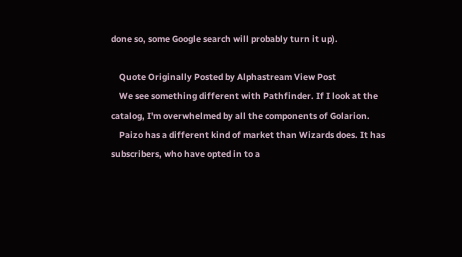done so, some Google search will probably turn it up).

    Quote Originally Posted by Alphastream View Post
    We see something different with Pathfinder. If I look at the catalog, I'm overwhelmed by all the components of Golarion.
    Paizo has a different kind of market than Wizards does. It has subscribers, who have opted in to a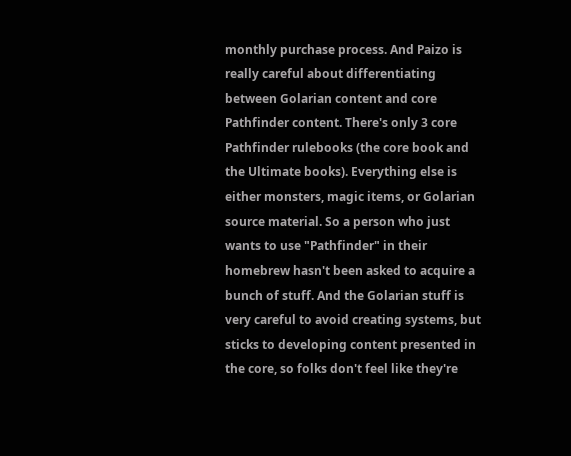monthly purchase process. And Paizo is really careful about differentiating between Golarian content and core Pathfinder content. There's only 3 core Pathfinder rulebooks (the core book and the Ultimate books). Everything else is either monsters, magic items, or Golarian source material. So a person who just wants to use "Pathfinder" in their homebrew hasn't been asked to acquire a bunch of stuff. And the Golarian stuff is very careful to avoid creating systems, but sticks to developing content presented in the core, so folks don't feel like they're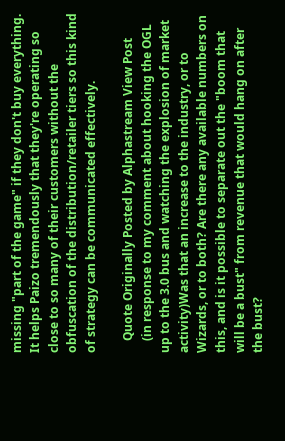missing "part of the game" if they don't buy everything. It helps Paizo tremendously that they're operating so close to so many of their customers without the obfuscation of the distribution/retailer tiers so this kind of strategy can be communicated effectively.

    Quote Originally Posted by Alphastream View Post
    (in response to my comment about hooking the OGL up to the 3.0 bus and watching the explosion of market activity)Was that an increase to the industry, or to Wizards, or to both? Are there any available numbers on this, and is it possible to separate out the "boom that will be a bust" from revenue that would hang on after the bust?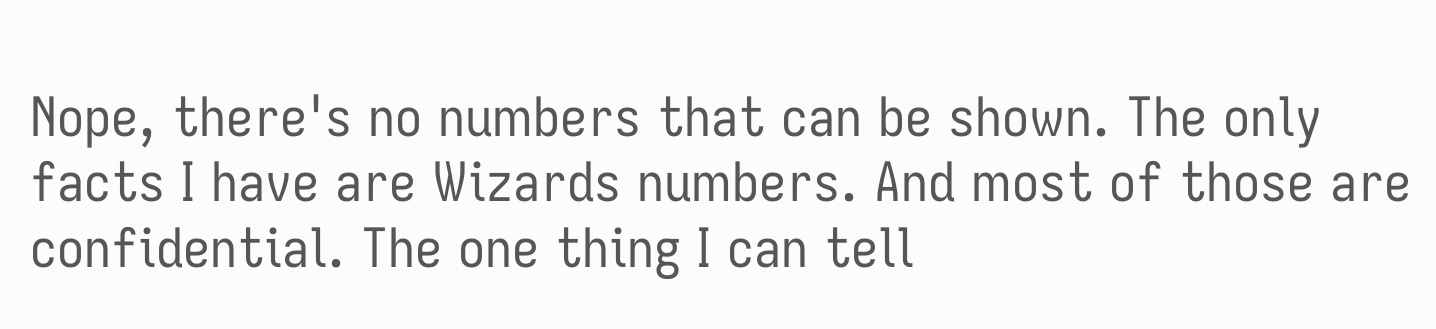Nope, there's no numbers that can be shown. The only facts I have are Wizards numbers. And most of those are confidential. The one thing I can tell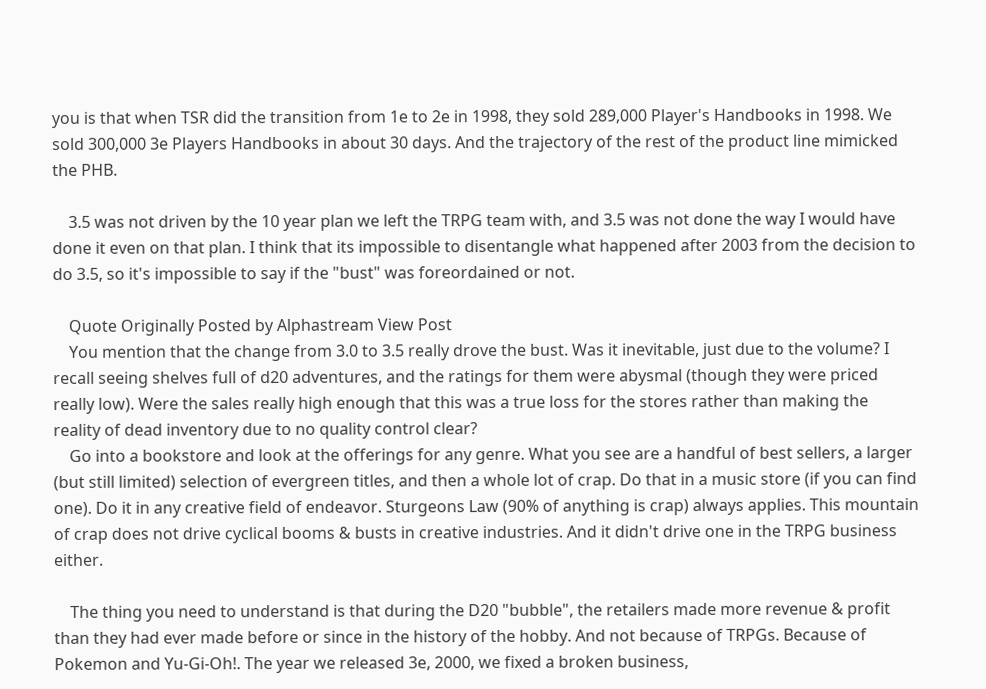you is that when TSR did the transition from 1e to 2e in 1998, they sold 289,000 Player's Handbooks in 1998. We sold 300,000 3e Players Handbooks in about 30 days. And the trajectory of the rest of the product line mimicked the PHB.

    3.5 was not driven by the 10 year plan we left the TRPG team with, and 3.5 was not done the way I would have done it even on that plan. I think that its impossible to disentangle what happened after 2003 from the decision to do 3.5, so it's impossible to say if the "bust" was foreordained or not.

    Quote Originally Posted by Alphastream View Post
    You mention that the change from 3.0 to 3.5 really drove the bust. Was it inevitable, just due to the volume? I recall seeing shelves full of d20 adventures, and the ratings for them were abysmal (though they were priced really low). Were the sales really high enough that this was a true loss for the stores rather than making the reality of dead inventory due to no quality control clear?
    Go into a bookstore and look at the offerings for any genre. What you see are a handful of best sellers, a larger (but still limited) selection of evergreen titles, and then a whole lot of crap. Do that in a music store (if you can find one). Do it in any creative field of endeavor. Sturgeons Law (90% of anything is crap) always applies. This mountain of crap does not drive cyclical booms & busts in creative industries. And it didn't drive one in the TRPG business either.

    The thing you need to understand is that during the D20 "bubble", the retailers made more revenue & profit than they had ever made before or since in the history of the hobby. And not because of TRPGs. Because of Pokemon and Yu-Gi-Oh!. The year we released 3e, 2000, we fixed a broken business,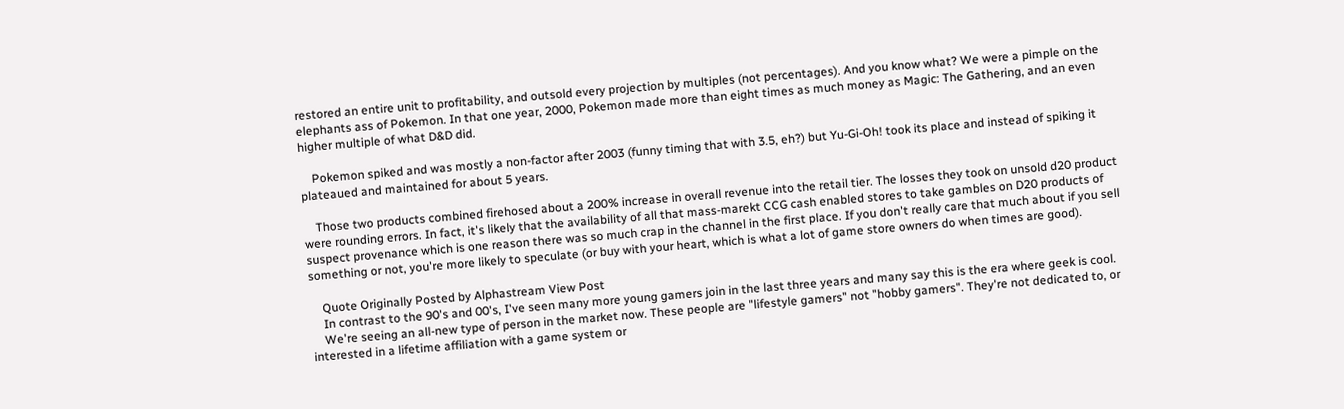restored an entire unit to profitability, and outsold every projection by multiples (not percentages). And you know what? We were a pimple on the elephants ass of Pokemon. In that one year, 2000, Pokemon made more than eight times as much money as Magic: The Gathering, and an even higher multiple of what D&D did.

    Pokemon spiked and was mostly a non-factor after 2003 (funny timing that with 3.5, eh?) but Yu-Gi-Oh! took its place and instead of spiking it plateaued and maintained for about 5 years.

    Those two products combined firehosed about a 200% increase in overall revenue into the retail tier. The losses they took on unsold d20 product were rounding errors. In fact, it's likely that the availability of all that mass-marekt CCG cash enabled stores to take gambles on D20 products of suspect provenance which is one reason there was so much crap in the channel in the first place. If you don't really care that much about if you sell something or not, you're more likely to speculate (or buy with your heart, which is what a lot of game store owners do when times are good).

    Quote Originally Posted by Alphastream View Post
    In contrast to the 90's and 00's, I've seen many more young gamers join in the last three years and many say this is the era where geek is cool.
    We're seeing an all-new type of person in the market now. These people are "lifestyle gamers" not "hobby gamers". They're not dedicated to, or interested in a lifetime affiliation with a game system or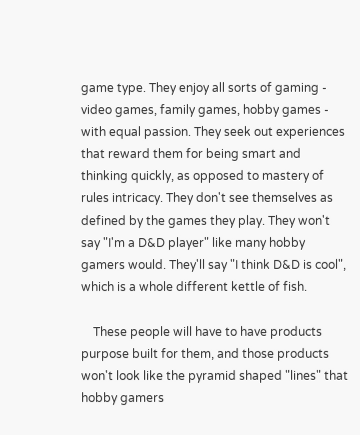game type. They enjoy all sorts of gaming - video games, family games, hobby games - with equal passion. They seek out experiences that reward them for being smart and thinking quickly, as opposed to mastery of rules intricacy. They don't see themselves as defined by the games they play. They won't say "I'm a D&D player" like many hobby gamers would. They'll say "I think D&D is cool", which is a whole different kettle of fish.

    These people will have to have products purpose built for them, and those products won't look like the pyramid shaped "lines" that hobby gamers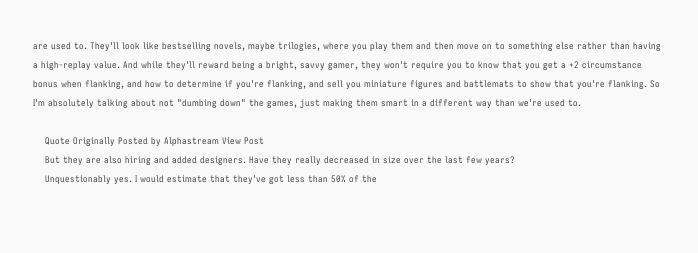are used to. They'll look like bestselling novels, maybe trilogies, where you play them and then move on to something else rather than having a high-replay value. And while they'll reward being a bright, savvy gamer, they won't require you to know that you get a +2 circumstance bonus when flanking, and how to determine if you're flanking, and sell you miniature figures and battlemats to show that you're flanking. So I'm absolutely talking about not "dumbing down" the games, just making them smart in a different way than we're used to.

    Quote Originally Posted by Alphastream View Post
    But they are also hiring and added designers. Have they really decreased in size over the last few years?
    Unquestionably yes. I would estimate that they've got less than 50% of the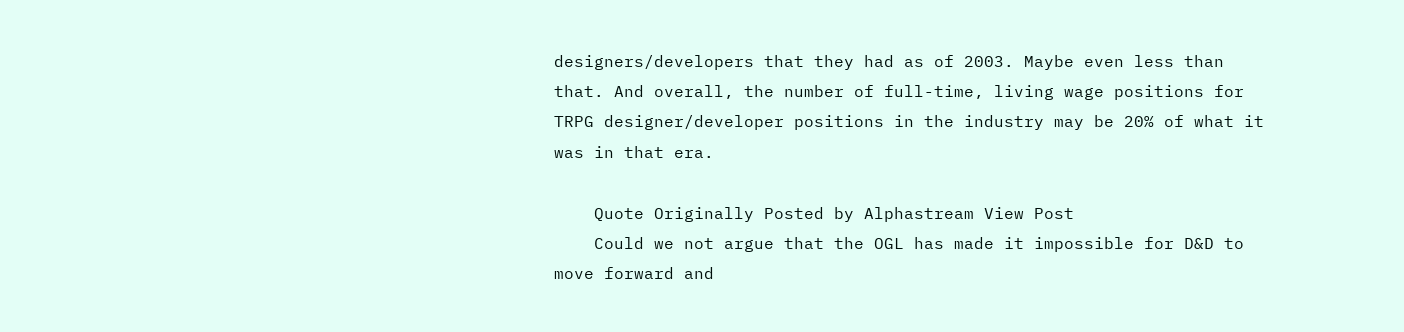designers/developers that they had as of 2003. Maybe even less than that. And overall, the number of full-time, living wage positions for TRPG designer/developer positions in the industry may be 20% of what it was in that era.

    Quote Originally Posted by Alphastream View Post
    Could we not argue that the OGL has made it impossible for D&D to move forward and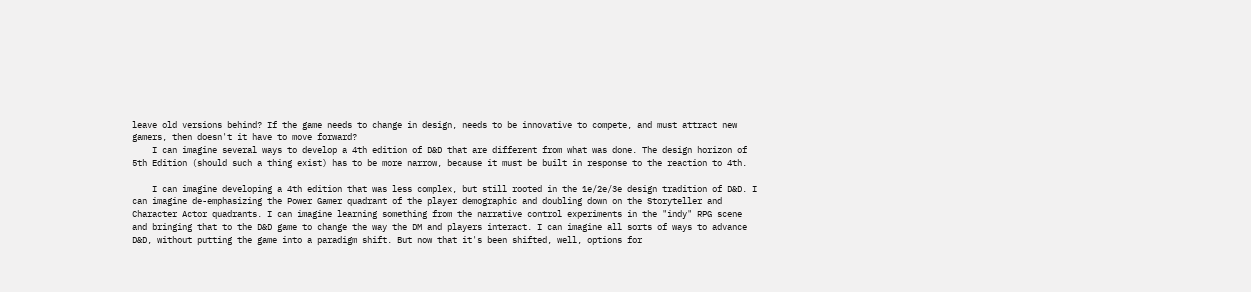leave old versions behind? If the game needs to change in design, needs to be innovative to compete, and must attract new gamers, then doesn't it have to move forward?
    I can imagine several ways to develop a 4th edition of D&D that are different from what was done. The design horizon of 5th Edition (should such a thing exist) has to be more narrow, because it must be built in response to the reaction to 4th.

    I can imagine developing a 4th edition that was less complex, but still rooted in the 1e/2e/3e design tradition of D&D. I can imagine de-emphasizing the Power Gamer quadrant of the player demographic and doubling down on the Storyteller and Character Actor quadrants. I can imagine learning something from the narrative control experiments in the "indy" RPG scene and bringing that to the D&D game to change the way the DM and players interact. I can imagine all sorts of ways to advance D&D, without putting the game into a paradigm shift. But now that it's been shifted, well, options for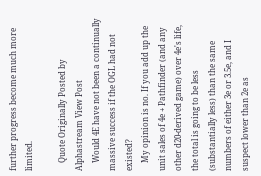further progress become much more limited.

    Quote Originally Posted by Alphastream View Post
    Would 4E have not been a continually massive success if the OGL had not existed?
    My opinion is no. If you add up the unit sales of 4e + Pathfinder (and any other d20-derived game) over 4e's life, the total is going to be less (substantially less) than the same numbers of either 3e or 3.5e, and I suspect lower than 2e as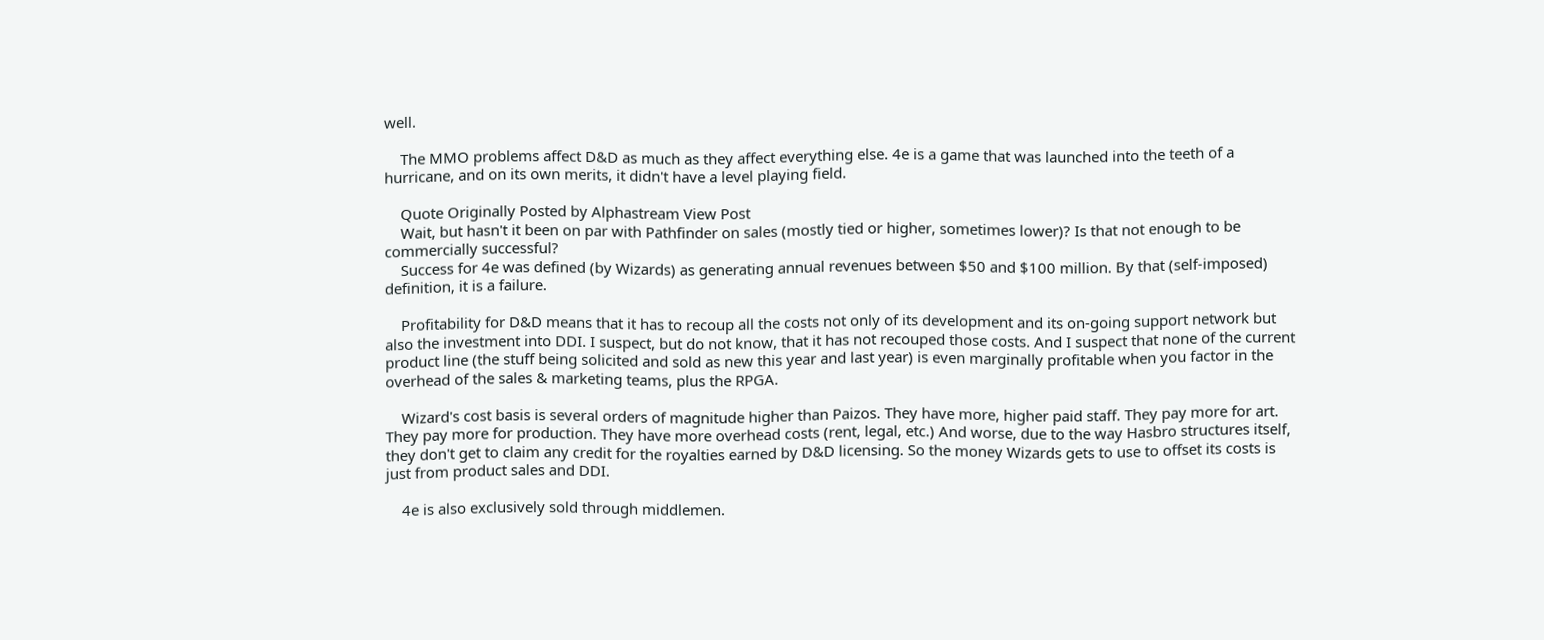well.

    The MMO problems affect D&D as much as they affect everything else. 4e is a game that was launched into the teeth of a hurricane, and on its own merits, it didn't have a level playing field.

    Quote Originally Posted by Alphastream View Post
    Wait, but hasn't it been on par with Pathfinder on sales (mostly tied or higher, sometimes lower)? Is that not enough to be commercially successful?
    Success for 4e was defined (by Wizards) as generating annual revenues between $50 and $100 million. By that (self-imposed) definition, it is a failure.

    Profitability for D&D means that it has to recoup all the costs not only of its development and its on-going support network but also the investment into DDI. I suspect, but do not know, that it has not recouped those costs. And I suspect that none of the current product line (the stuff being solicited and sold as new this year and last year) is even marginally profitable when you factor in the overhead of the sales & marketing teams, plus the RPGA.

    Wizard's cost basis is several orders of magnitude higher than Paizos. They have more, higher paid staff. They pay more for art. They pay more for production. They have more overhead costs (rent, legal, etc.) And worse, due to the way Hasbro structures itself, they don't get to claim any credit for the royalties earned by D&D licensing. So the money Wizards gets to use to offset its costs is just from product sales and DDI.

    4e is also exclusively sold through middlemen.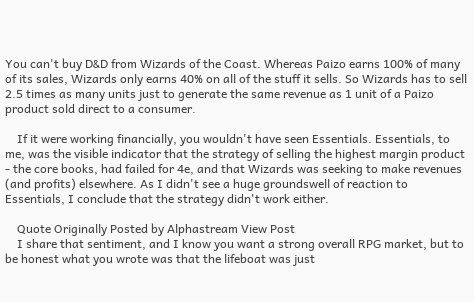You can't buy D&D from Wizards of the Coast. Whereas Paizo earns 100% of many of its sales, Wizards only earns 40% on all of the stuff it sells. So Wizards has to sell 2.5 times as many units just to generate the same revenue as 1 unit of a Paizo product sold direct to a consumer.

    If it were working financially, you wouldn't have seen Essentials. Essentials, to me, was the visible indicator that the strategy of selling the highest margin product - the core books, had failed for 4e, and that Wizards was seeking to make revenues (and profits) elsewhere. As I didn't see a huge groundswell of reaction to Essentials, I conclude that the strategy didn't work either.

    Quote Originally Posted by Alphastream View Post
    I share that sentiment, and I know you want a strong overall RPG market, but to be honest what you wrote was that the lifeboat was just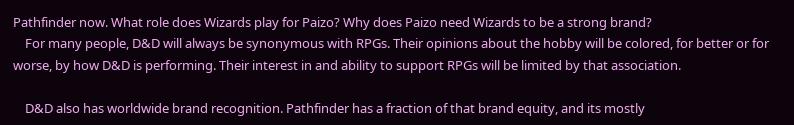Pathfinder now. What role does Wizards play for Paizo? Why does Paizo need Wizards to be a strong brand?
    For many people, D&D will always be synonymous with RPGs. Their opinions about the hobby will be colored, for better or for worse, by how D&D is performing. Their interest in and ability to support RPGs will be limited by that association.

    D&D also has worldwide brand recognition. Pathfinder has a fraction of that brand equity, and its mostly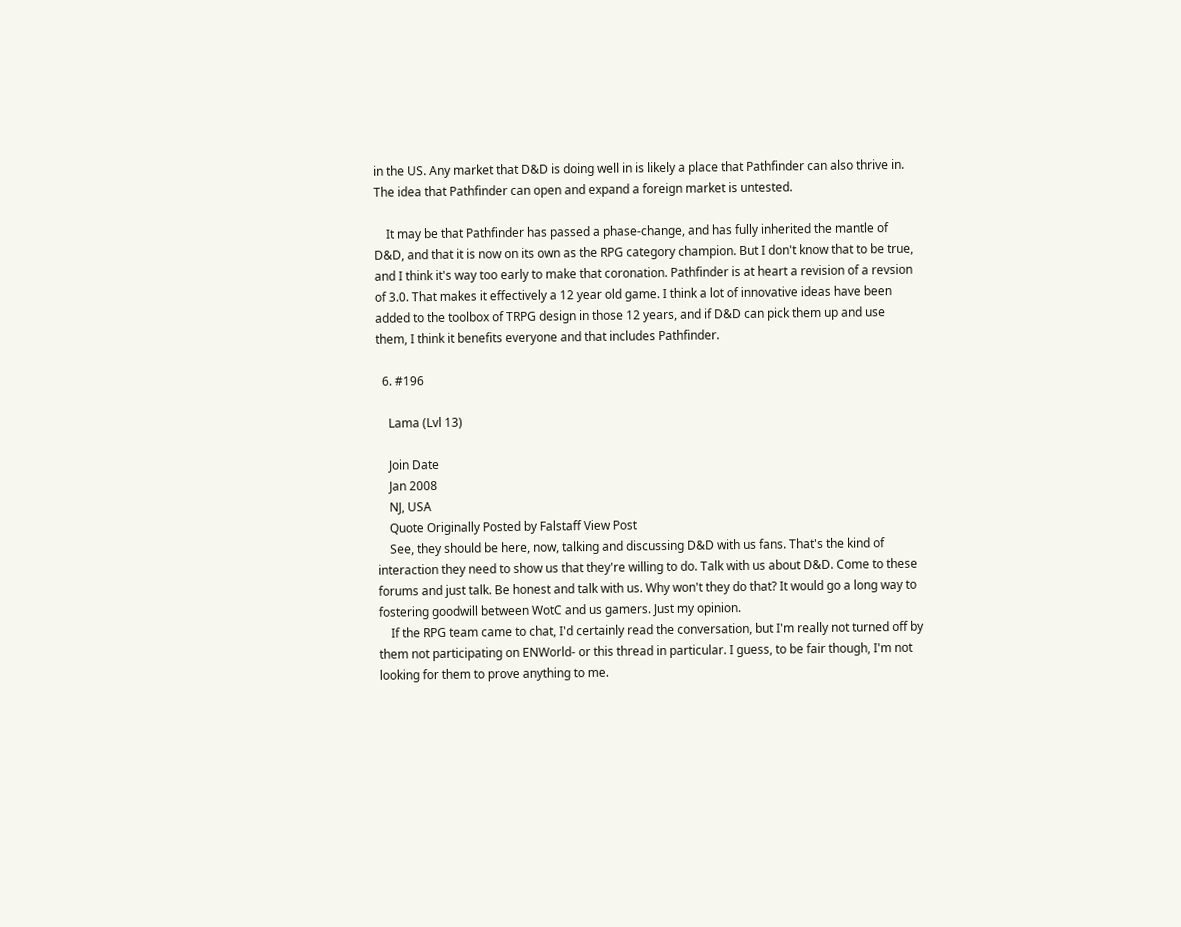in the US. Any market that D&D is doing well in is likely a place that Pathfinder can also thrive in. The idea that Pathfinder can open and expand a foreign market is untested.

    It may be that Pathfinder has passed a phase-change, and has fully inherited the mantle of D&D, and that it is now on its own as the RPG category champion. But I don't know that to be true, and I think it's way too early to make that coronation. Pathfinder is at heart a revision of a revsion of 3.0. That makes it effectively a 12 year old game. I think a lot of innovative ideas have been added to the toolbox of TRPG design in those 12 years, and if D&D can pick them up and use them, I think it benefits everyone and that includes Pathfinder.

  6. #196

    Lama (Lvl 13)

    Join Date
    Jan 2008
    NJ, USA
    Quote Originally Posted by Falstaff View Post
    See, they should be here, now, talking and discussing D&D with us fans. That's the kind of interaction they need to show us that they're willing to do. Talk with us about D&D. Come to these forums and just talk. Be honest and talk with us. Why won't they do that? It would go a long way to fostering goodwill between WotC and us gamers. Just my opinion.
    If the RPG team came to chat, I'd certainly read the conversation, but I'm really not turned off by them not participating on ENWorld- or this thread in particular. I guess, to be fair though, I'm not looking for them to prove anything to me.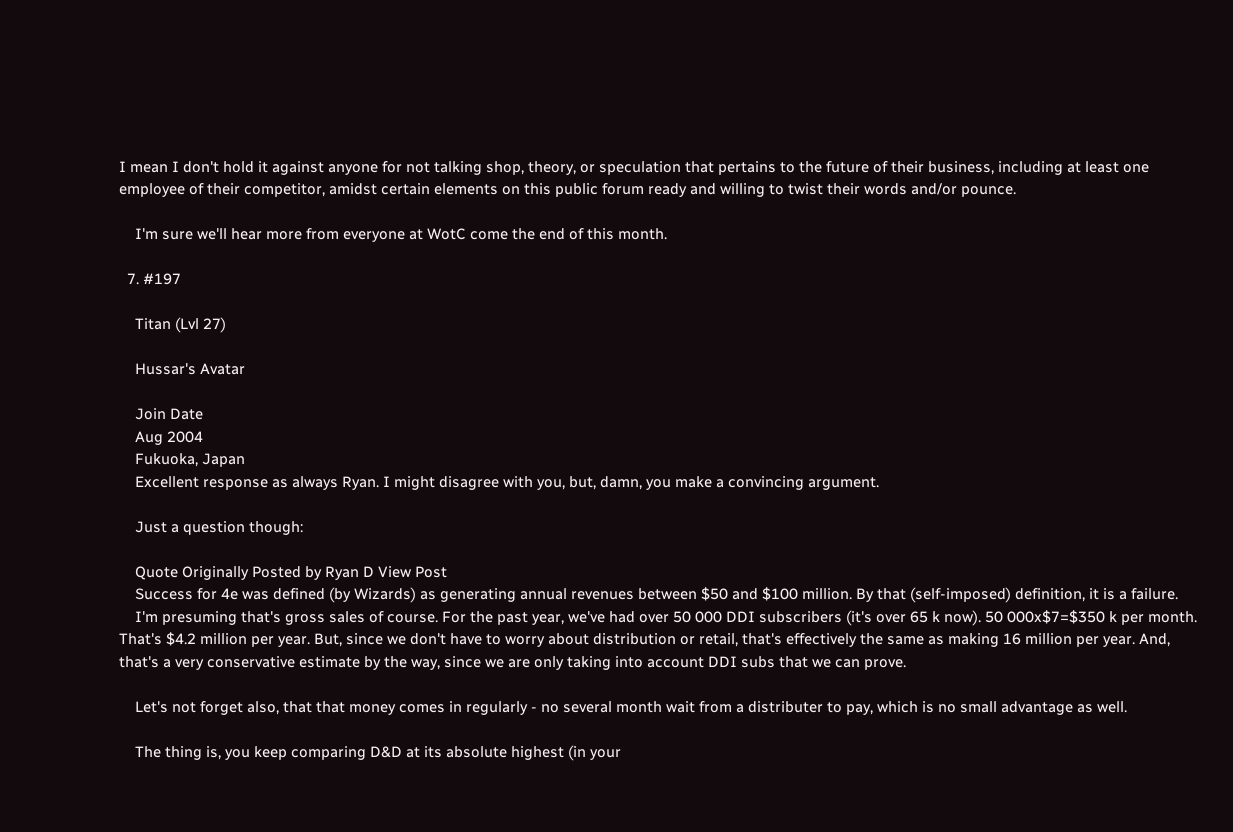I mean I don't hold it against anyone for not talking shop, theory, or speculation that pertains to the future of their business, including at least one employee of their competitor, amidst certain elements on this public forum ready and willing to twist their words and/or pounce.

    I'm sure we'll hear more from everyone at WotC come the end of this month.

  7. #197

    Titan (Lvl 27)

    Hussar's Avatar

    Join Date
    Aug 2004
    Fukuoka, Japan
    Excellent response as always Ryan. I might disagree with you, but, damn, you make a convincing argument.

    Just a question though:

    Quote Originally Posted by Ryan D View Post
    Success for 4e was defined (by Wizards) as generating annual revenues between $50 and $100 million. By that (self-imposed) definition, it is a failure.
    I'm presuming that's gross sales of course. For the past year, we've had over 50 000 DDI subscribers (it's over 65 k now). 50 000x$7=$350 k per month. That's $4.2 million per year. But, since we don't have to worry about distribution or retail, that's effectively the same as making 16 million per year. And, that's a very conservative estimate by the way, since we are only taking into account DDI subs that we can prove.

    Let's not forget also, that that money comes in regularly - no several month wait from a distributer to pay, which is no small advantage as well.

    The thing is, you keep comparing D&D at its absolute highest (in your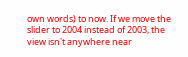own words) to now. If we move the slider to 2004 instead of 2003, the view isn't anywhere near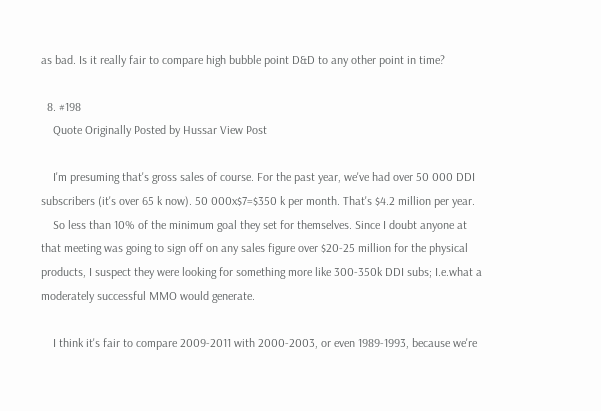as bad. Is it really fair to compare high bubble point D&D to any other point in time?

  8. #198
    Quote Originally Posted by Hussar View Post

    I'm presuming that's gross sales of course. For the past year, we've had over 50 000 DDI subscribers (it's over 65 k now). 50 000x$7=$350 k per month. That's $4.2 million per year.
    So less than 10% of the minimum goal they set for themselves. Since I doubt anyone at that meeting was going to sign off on any sales figure over $20-25 million for the physical products, I suspect they were looking for something more like 300-350k DDI subs; I.e.what a moderately successful MMO would generate.

    I think it's fair to compare 2009-2011 with 2000-2003, or even 1989-1993, because we're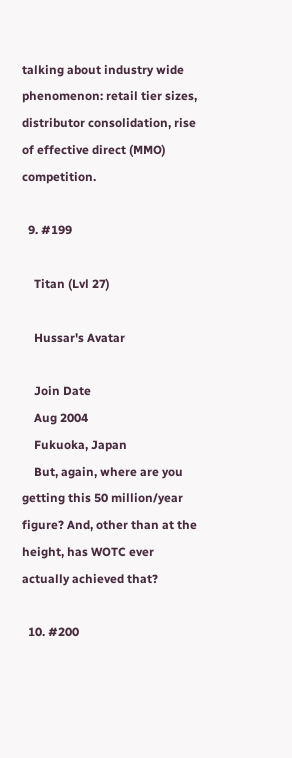talking about industry wide phenomenon: retail tier sizes, distributor consolidation, rise of effective direct (MMO) competition.

  9. #199

    Titan (Lvl 27)

    Hussar's Avatar

    Join Date
    Aug 2004
    Fukuoka, Japan
    But, again, where are you getting this 50 million/year figure? And, other than at the height, has WOTC ever actually achieved that?

  10. #200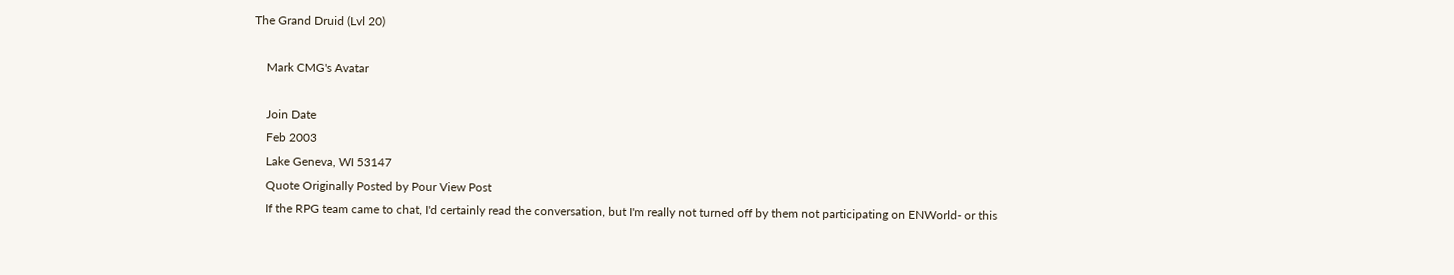The Grand Druid (Lvl 20)

    Mark CMG's Avatar

    Join Date
    Feb 2003
    Lake Geneva, WI 53147
    Quote Originally Posted by Pour View Post
    If the RPG team came to chat, I'd certainly read the conversation, but I'm really not turned off by them not participating on ENWorld- or this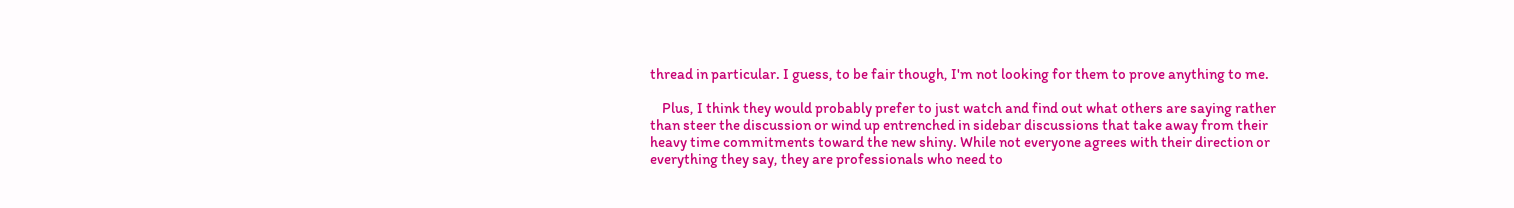thread in particular. I guess, to be fair though, I'm not looking for them to prove anything to me.

    Plus, I think they would probably prefer to just watch and find out what others are saying rather than steer the discussion or wind up entrenched in sidebar discussions that take away from their heavy time commitments toward the new shiny. While not everyone agrees with their direction or everything they say, they are professionals who need to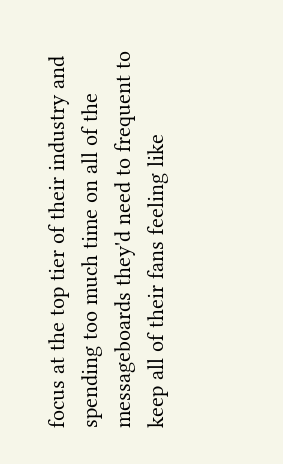focus at the top tier of their industry and spending too much time on all of the messageboards they'd need to frequent to keep all of their fans feeling like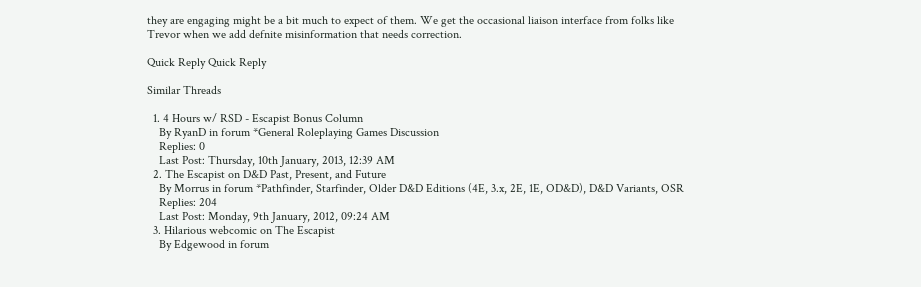they are engaging might be a bit much to expect of them. We get the occasional liaison interface from folks like Trevor when we add defnite misinformation that needs correction.

Quick Reply Quick Reply

Similar Threads

  1. 4 Hours w/ RSD - Escapist Bonus Column
    By RyanD in forum *General Roleplaying Games Discussion
    Replies: 0
    Last Post: Thursday, 10th January, 2013, 12:39 AM
  2. The Escapist on D&D Past, Present, and Future
    By Morrus in forum *Pathfinder, Starfinder, Older D&D Editions (4E, 3.x, 2E, 1E, OD&D), D&D Variants, OSR
    Replies: 204
    Last Post: Monday, 9th January, 2012, 09:24 AM
  3. Hilarious webcomic on The Escapist
    By Edgewood in forum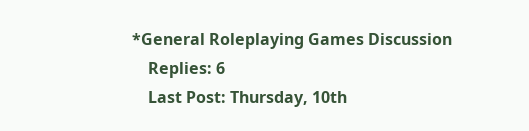*General Roleplaying Games Discussion
    Replies: 6
    Last Post: Thursday, 10th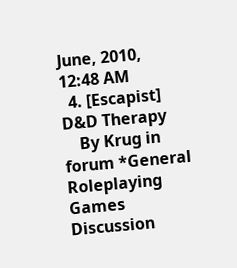June, 2010, 12:48 AM
  4. [Escapist] D&D Therapy
    By Krug in forum *General Roleplaying Games Discussion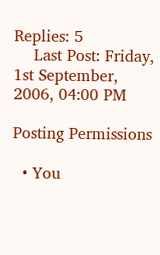Replies: 5
    Last Post: Friday, 1st September, 2006, 04:00 PM

Posting Permissions

  • You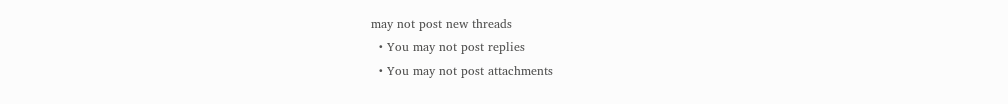may not post new threads
  • You may not post replies
  • You may not post attachments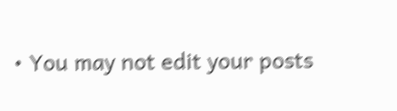• You may not edit your posts